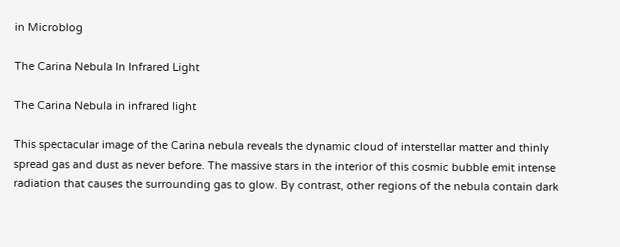in Microblog

The Carina Nebula In Infrared Light

The Carina Nebula in infrared light

This spectacular image of the Carina nebula reveals the dynamic cloud of interstellar matter and thinly spread gas and dust as never before. The massive stars in the interior of this cosmic bubble emit intense radiation that causes the surrounding gas to glow. By contrast, other regions of the nebula contain dark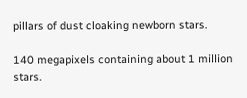pillars of dust cloaking newborn stars.

140 megapixels containing about 1 million stars.